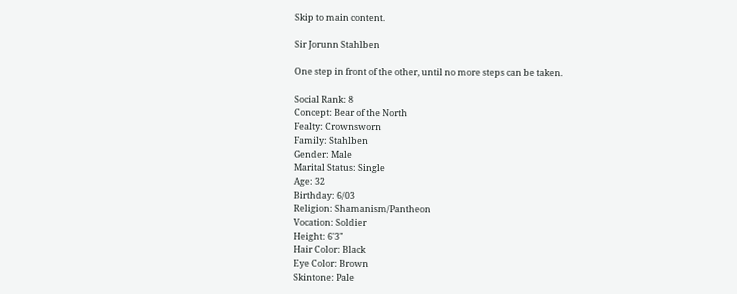Skip to main content.

Sir Jorunn Stahlben

One step in front of the other, until no more steps can be taken.

Social Rank: 8
Concept: Bear of the North
Fealty: Crownsworn
Family: Stahlben
Gender: Male
Marital Status: Single
Age: 32
Birthday: 6/03
Religion: Shamanism/Pantheon
Vocation: Soldier
Height: 6'3"
Hair Color: Black
Eye Color: Brown
Skintone: Pale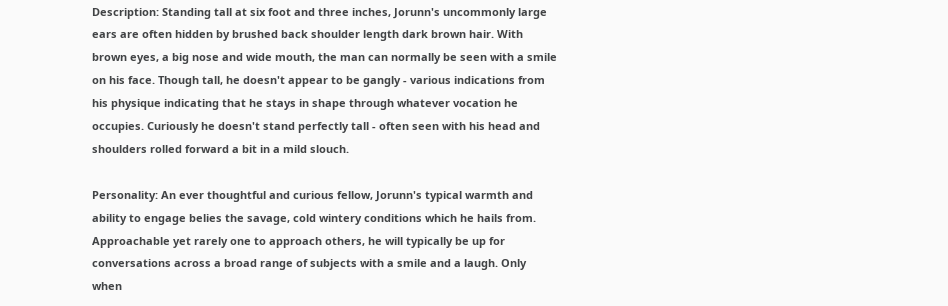Description: Standing tall at six foot and three inches, Jorunn's uncommonly large ears are often hidden by brushed back shoulder length dark brown hair. With brown eyes, a big nose and wide mouth, the man can normally be seen with a smile on his face. Though tall, he doesn't appear to be gangly - various indications from his physique indicating that he stays in shape through whatever vocation he occupies. Curiously he doesn't stand perfectly tall - often seen with his head and shoulders rolled forward a bit in a mild slouch.

Personality: An ever thoughtful and curious fellow, Jorunn's typical warmth and ability to engage belies the savage, cold wintery conditions which he hails from. Approachable yet rarely one to approach others, he will typically be up for conversations across a broad range of subjects with a smile and a laugh. Only when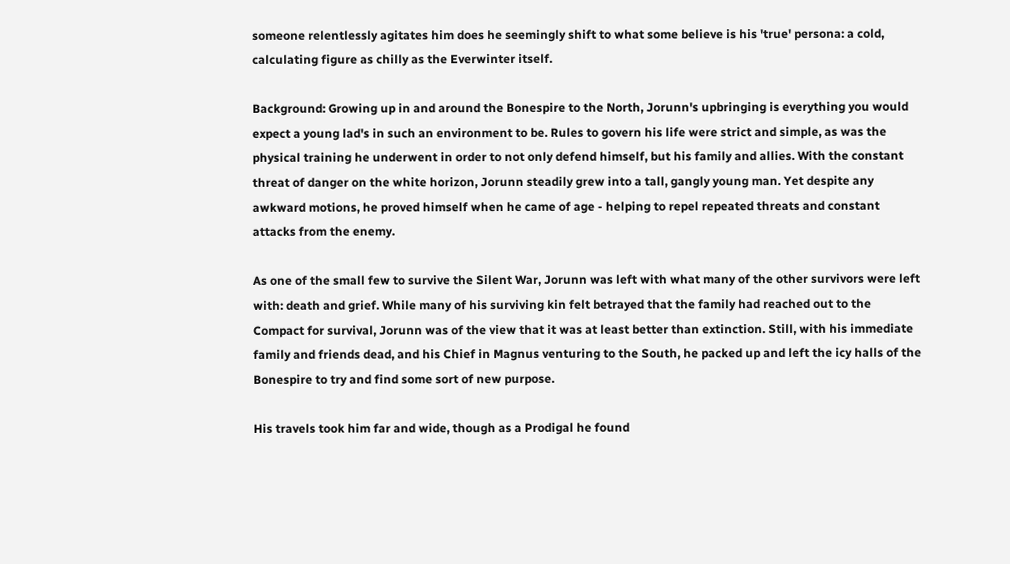someone relentlessly agitates him does he seemingly shift to what some believe is his 'true' persona: a cold, calculating figure as chilly as the Everwinter itself.

Background: Growing up in and around the Bonespire to the North, Jorunn's upbringing is everything you would expect a young lad's in such an environment to be. Rules to govern his life were strict and simple, as was the physical training he underwent in order to not only defend himself, but his family and allies. With the constant threat of danger on the white horizon, Jorunn steadily grew into a tall, gangly young man. Yet despite any awkward motions, he proved himself when he came of age - helping to repel repeated threats and constant attacks from the enemy.

As one of the small few to survive the Silent War, Jorunn was left with what many of the other survivors were left with: death and grief. While many of his surviving kin felt betrayed that the family had reached out to the Compact for survival, Jorunn was of the view that it was at least better than extinction. Still, with his immediate family and friends dead, and his Chief in Magnus venturing to the South, he packed up and left the icy halls of the Bonespire to try and find some sort of new purpose.

His travels took him far and wide, though as a Prodigal he found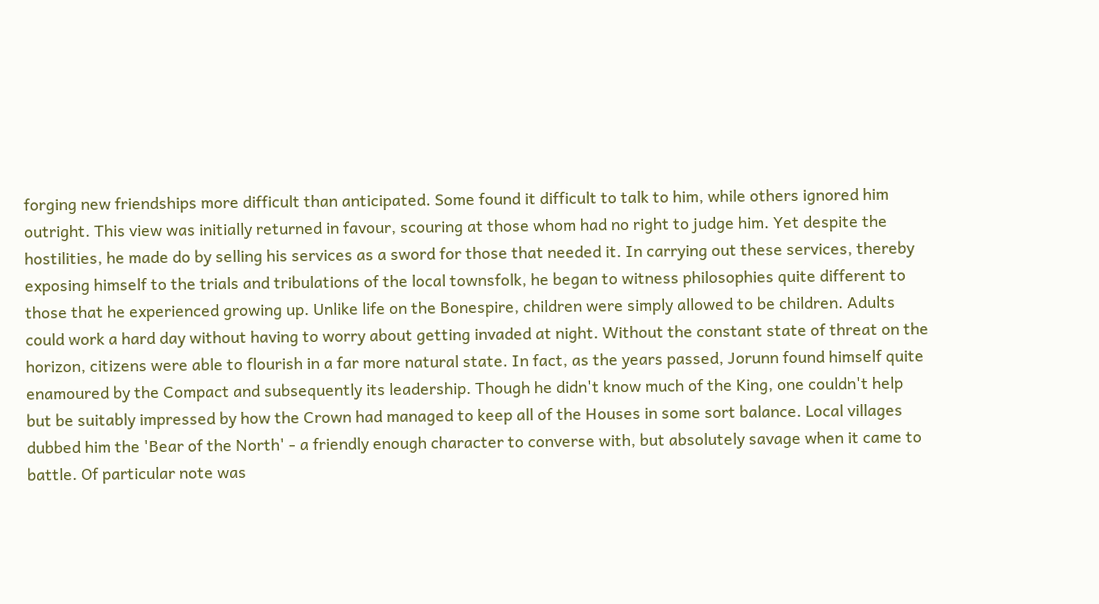forging new friendships more difficult than anticipated. Some found it difficult to talk to him, while others ignored him outright. This view was initially returned in favour, scouring at those whom had no right to judge him. Yet despite the hostilities, he made do by selling his services as a sword for those that needed it. In carrying out these services, thereby exposing himself to the trials and tribulations of the local townsfolk, he began to witness philosophies quite different to those that he experienced growing up. Unlike life on the Bonespire, children were simply allowed to be children. Adults could work a hard day without having to worry about getting invaded at night. Without the constant state of threat on the horizon, citizens were able to flourish in a far more natural state. In fact, as the years passed, Jorunn found himself quite enamoured by the Compact and subsequently its leadership. Though he didn't know much of the King, one couldn't help but be suitably impressed by how the Crown had managed to keep all of the Houses in some sort balance. Local villages dubbed him the 'Bear of the North' - a friendly enough character to converse with, but absolutely savage when it came to battle. Of particular note was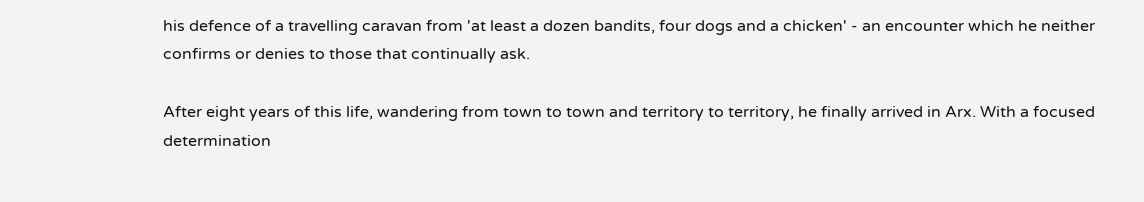his defence of a travelling caravan from 'at least a dozen bandits, four dogs and a chicken' - an encounter which he neither confirms or denies to those that continually ask.

After eight years of this life, wandering from town to town and territory to territory, he finally arrived in Arx. With a focused determination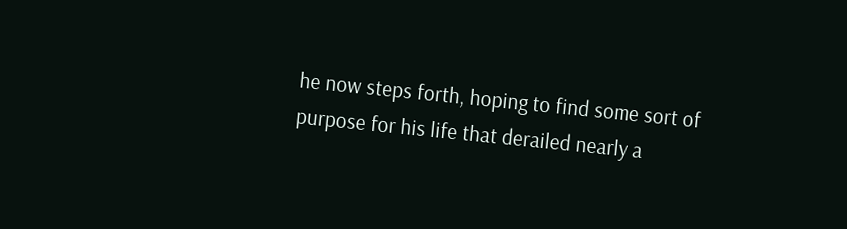he now steps forth, hoping to find some sort of purpose for his life that derailed nearly a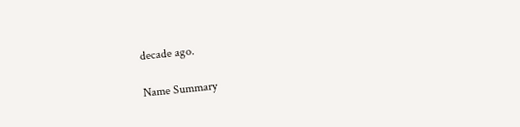decade ago.

Name Summary